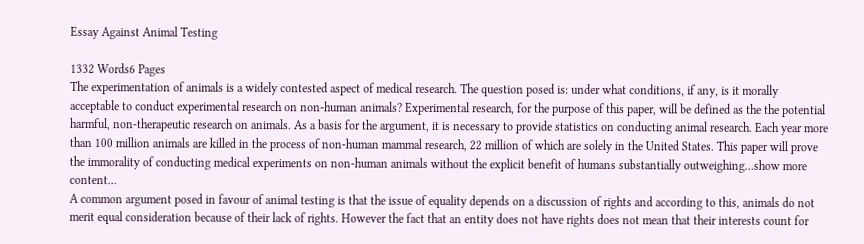Essay Against Animal Testing

1332 Words6 Pages
The experimentation of animals is a widely contested aspect of medical research. The question posed is: under what conditions, if any, is it morally acceptable to conduct experimental research on non-human animals? Experimental research, for the purpose of this paper, will be defined as the the potential harmful, non-therapeutic research on animals. As a basis for the argument, it is necessary to provide statistics on conducting animal research. Each year more than 100 million animals are killed in the process of non-human mammal research, 22 million of which are solely in the United States. This paper will prove the immorality of conducting medical experiments on non-human animals without the explicit benefit of humans substantially outweighing…show more content…
A common argument posed in favour of animal testing is that the issue of equality depends on a discussion of rights and according to this, animals do not merit equal consideration because of their lack of rights. However the fact that an entity does not have rights does not mean that their interests count for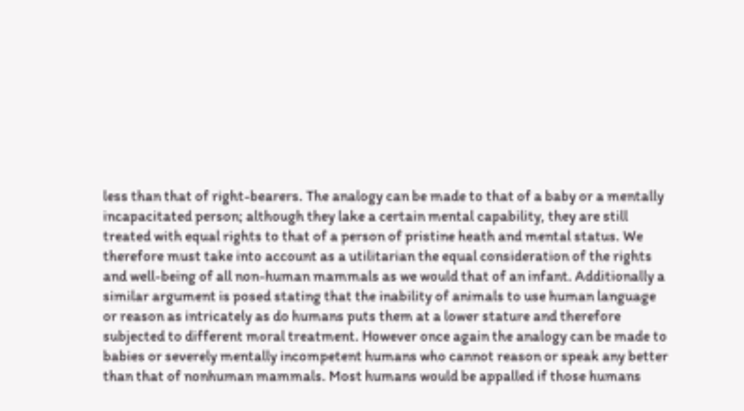less than that of right-bearers. The analogy can be made to that of a baby or a mentally incapacitated person; although they lake a certain mental capability, they are still treated with equal rights to that of a person of pristine heath and mental status. We therefore must take into account as a utilitarian the equal consideration of the rights and well-being of all non-human mammals as we would that of an infant. Additionally a similar argument is posed stating that the inability of animals to use human language or reason as intricately as do humans puts them at a lower stature and therefore subjected to different moral treatment. However once again the analogy can be made to babies or severely mentally incompetent humans who cannot reason or speak any better than that of nonhuman mammals. Most humans would be appalled if those humans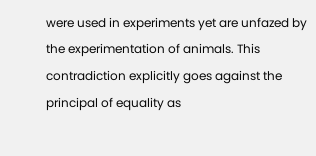were used in experiments yet are unfazed by the experimentation of animals. This contradiction explicitly goes against the principal of equality as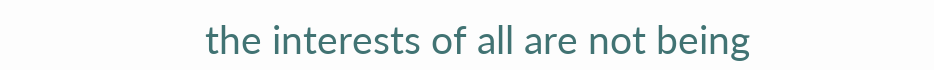the interests of all are not being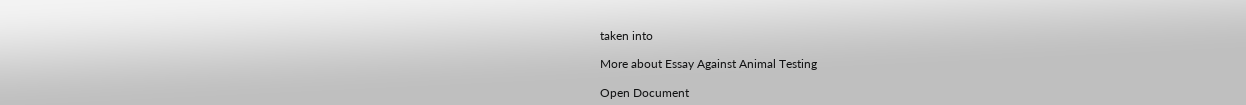taken into

More about Essay Against Animal Testing

Open Document